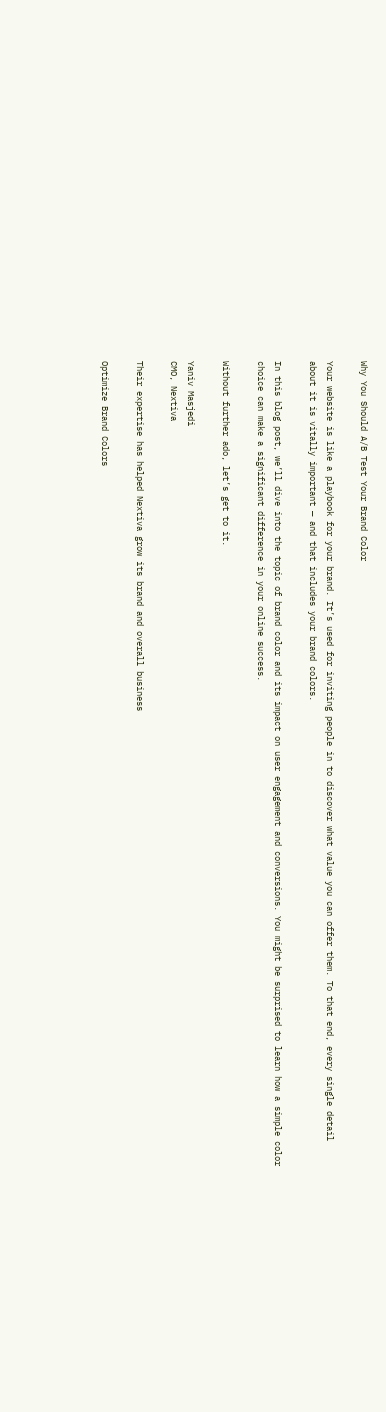Why You Should A/B Test Your Brand Color

Your website is like a playbook for your brand. It’s used for inviting people in to discover what value you can offer them. To that end, every single detail about it is vitally important — and that includes your brand colors.

In this blog post, we’ll dive into the topic of brand color and its impact on user engagement and conversions. You might be surprised to learn how a simple color choice can make a significant difference in your online success.

Without further ado, let’s get to it.

Yaniv Masjedi
CMO, Nextiva

Their expertise has helped Nextiva grow its brand and overall business

Optimize Brand Colors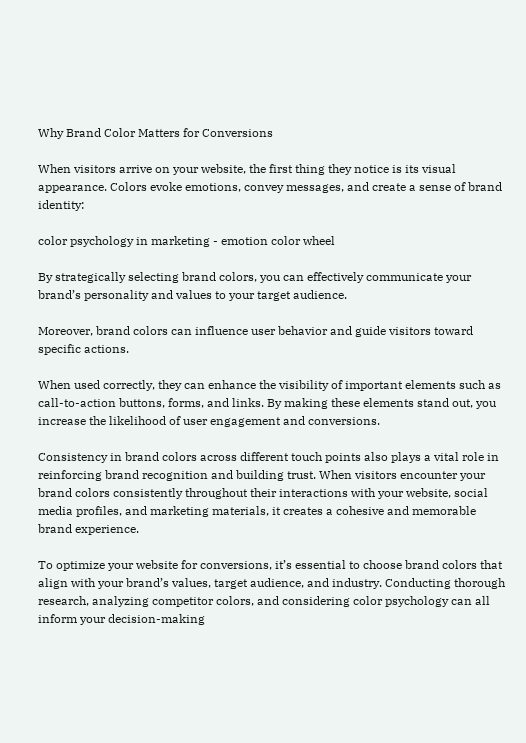Why Brand Color Matters for Conversions

When visitors arrive on your website, the first thing they notice is its visual appearance. Colors evoke emotions, convey messages, and create a sense of brand identity:

color psychology in marketing - emotion color wheel

By strategically selecting brand colors, you can effectively communicate your brand’s personality and values to your target audience.

Moreover, brand colors can influence user behavior and guide visitors toward specific actions.

When used correctly, they can enhance the visibility of important elements such as call-to-action buttons, forms, and links. By making these elements stand out, you increase the likelihood of user engagement and conversions.

Consistency in brand colors across different touch points also plays a vital role in reinforcing brand recognition and building trust. When visitors encounter your brand colors consistently throughout their interactions with your website, social media profiles, and marketing materials, it creates a cohesive and memorable brand experience.

To optimize your website for conversions, it’s essential to choose brand colors that align with your brand’s values, target audience, and industry. Conducting thorough research, analyzing competitor colors, and considering color psychology can all inform your decision-making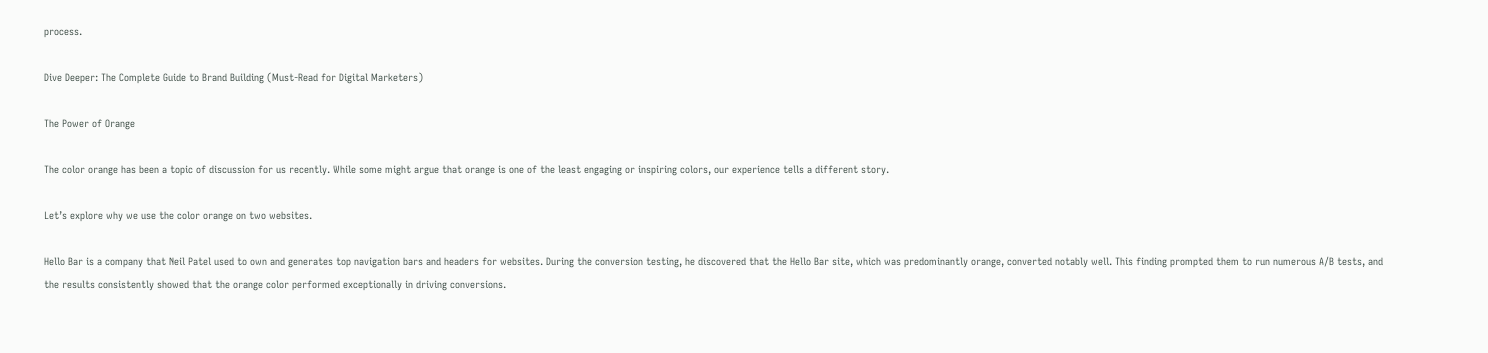process.

Dive Deeper: The Complete Guide to Brand Building (Must-Read for Digital Marketers)

The Power of Orange

The color orange has been a topic of discussion for us recently. While some might argue that orange is one of the least engaging or inspiring colors, our experience tells a different story.

Let’s explore why we use the color orange on two websites.

Hello Bar is a company that Neil Patel used to own and generates top navigation bars and headers for websites. During the conversion testing, he discovered that the Hello Bar site, which was predominantly orange, converted notably well. This finding prompted them to run numerous A/B tests, and the results consistently showed that the orange color performed exceptionally in driving conversions.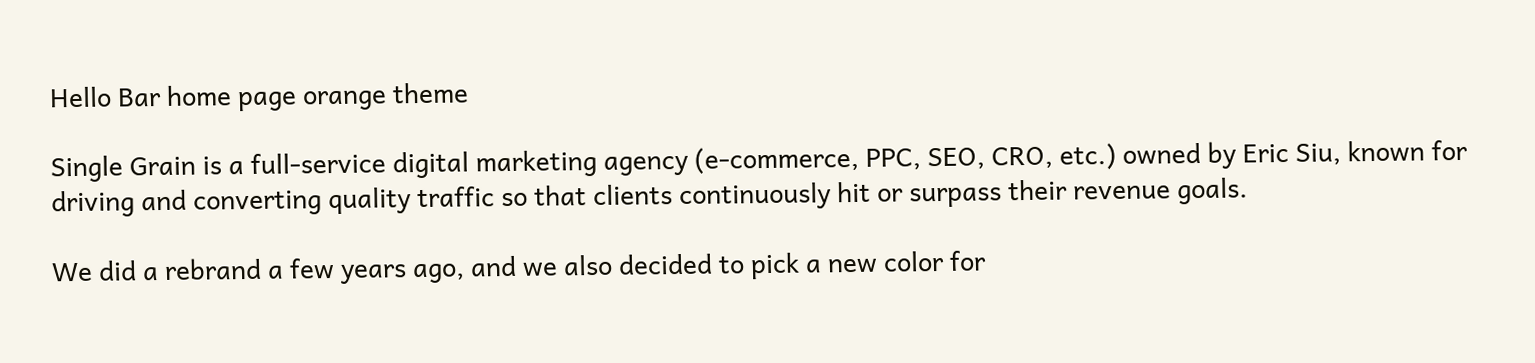Hello Bar home page orange theme

Single Grain is a full-service digital marketing agency (e-commerce, PPC, SEO, CRO, etc.) owned by Eric Siu, known for driving and converting quality traffic so that clients continuously hit or surpass their revenue goals.

We did a rebrand a few years ago, and we also decided to pick a new color for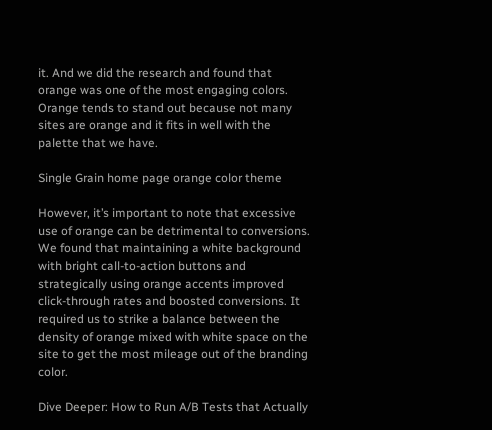it. And we did the research and found that orange was one of the most engaging colors. Orange tends to stand out because not many sites are orange and it fits in well with the palette that we have.

Single Grain home page orange color theme

However, it’s important to note that excessive use of orange can be detrimental to conversions. We found that maintaining a white background with bright call-to-action buttons and strategically using orange accents improved click-through rates and boosted conversions. It required us to strike a balance between the density of orange mixed with white space on the site to get the most mileage out of the branding color.

Dive Deeper: How to Run A/B Tests that Actually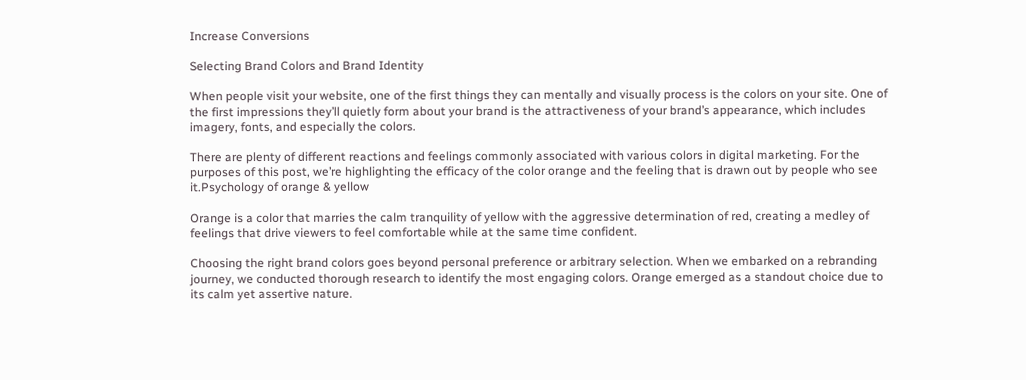Increase Conversions

Selecting Brand Colors and Brand Identity

When people visit your website, one of the first things they can mentally and visually process is the colors on your site. One of the first impressions they’ll quietly form about your brand is the attractiveness of your brand’s appearance, which includes imagery, fonts, and especially the colors.

There are plenty of different reactions and feelings commonly associated with various colors in digital marketing. For the purposes of this post, we’re highlighting the efficacy of the color orange and the feeling that is drawn out by people who see it.Psychology of orange & yellow

Orange is a color that marries the calm tranquility of yellow with the aggressive determination of red, creating a medley of feelings that drive viewers to feel comfortable while at the same time confident.

Choosing the right brand colors goes beyond personal preference or arbitrary selection. When we embarked on a rebranding journey, we conducted thorough research to identify the most engaging colors. Orange emerged as a standout choice due to its calm yet assertive nature.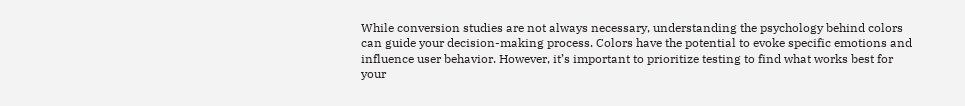While conversion studies are not always necessary, understanding the psychology behind colors can guide your decision-making process. Colors have the potential to evoke specific emotions and influence user behavior. However, it’s important to prioritize testing to find what works best for your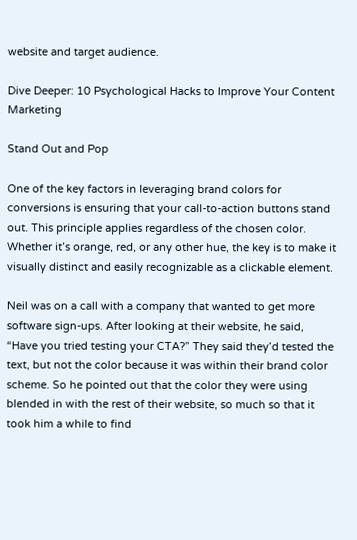website and target audience.

Dive Deeper: 10 Psychological Hacks to Improve Your Content Marketing

Stand Out and Pop

One of the key factors in leveraging brand colors for conversions is ensuring that your call-to-action buttons stand out. This principle applies regardless of the chosen color. Whether it’s orange, red, or any other hue, the key is to make it visually distinct and easily recognizable as a clickable element.

Neil was on a call with a company that wanted to get more software sign-ups. After looking at their website, he said, “Have you tried testing your CTA?” They said they’d tested the text, but not the color because it was within their brand color scheme. So he pointed out that the color they were using blended in with the rest of their website, so much so that it took him a while to find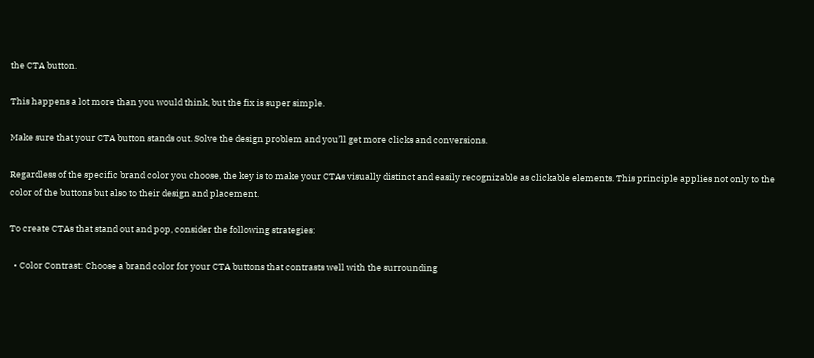the CTA button.

This happens a lot more than you would think, but the fix is super simple.

Make sure that your CTA button stands out. Solve the design problem and you’ll get more clicks and conversions.

Regardless of the specific brand color you choose, the key is to make your CTAs visually distinct and easily recognizable as clickable elements. This principle applies not only to the color of the buttons but also to their design and placement.

To create CTAs that stand out and pop, consider the following strategies:

  • Color Contrast: Choose a brand color for your CTA buttons that contrasts well with the surrounding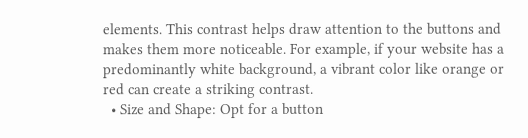elements. This contrast helps draw attention to the buttons and makes them more noticeable. For example, if your website has a predominantly white background, a vibrant color like orange or red can create a striking contrast.
  • Size and Shape: Opt for a button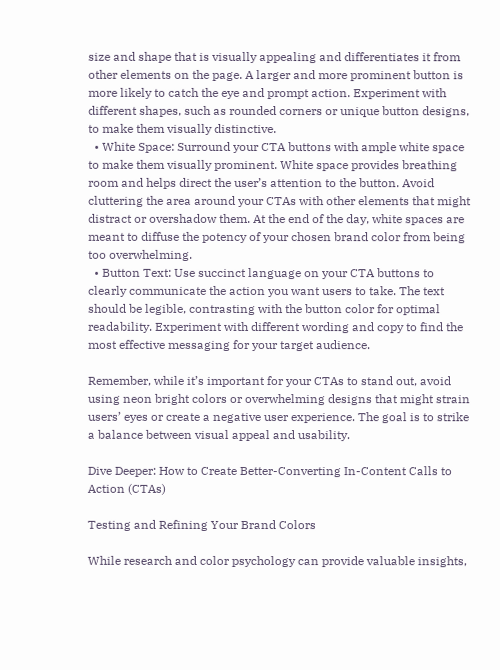size and shape that is visually appealing and differentiates it from other elements on the page. A larger and more prominent button is more likely to catch the eye and prompt action. Experiment with different shapes, such as rounded corners or unique button designs, to make them visually distinctive.
  • White Space: Surround your CTA buttons with ample white space to make them visually prominent. White space provides breathing room and helps direct the user’s attention to the button. Avoid cluttering the area around your CTAs with other elements that might distract or overshadow them. At the end of the day, white spaces are meant to diffuse the potency of your chosen brand color from being too overwhelming.
  • Button Text: Use succinct language on your CTA buttons to clearly communicate the action you want users to take. The text should be legible, contrasting with the button color for optimal readability. Experiment with different wording and copy to find the most effective messaging for your target audience.

Remember, while it’s important for your CTAs to stand out, avoid using neon bright colors or overwhelming designs that might strain users’ eyes or create a negative user experience. The goal is to strike a balance between visual appeal and usability.

Dive Deeper: How to Create Better-Converting In-Content Calls to Action (CTAs)

Testing and Refining Your Brand Colors

While research and color psychology can provide valuable insights,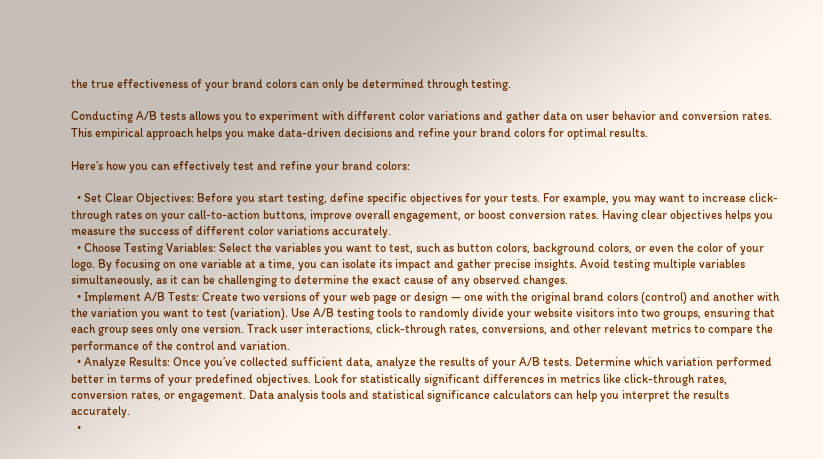the true effectiveness of your brand colors can only be determined through testing.

Conducting A/B tests allows you to experiment with different color variations and gather data on user behavior and conversion rates. This empirical approach helps you make data-driven decisions and refine your brand colors for optimal results.

Here’s how you can effectively test and refine your brand colors:

  • Set Clear Objectives: Before you start testing, define specific objectives for your tests. For example, you may want to increase click-through rates on your call-to-action buttons, improve overall engagement, or boost conversion rates. Having clear objectives helps you measure the success of different color variations accurately.
  • Choose Testing Variables: Select the variables you want to test, such as button colors, background colors, or even the color of your logo. By focusing on one variable at a time, you can isolate its impact and gather precise insights. Avoid testing multiple variables simultaneously, as it can be challenging to determine the exact cause of any observed changes.
  • Implement A/B Tests: Create two versions of your web page or design — one with the original brand colors (control) and another with the variation you want to test (variation). Use A/B testing tools to randomly divide your website visitors into two groups, ensuring that each group sees only one version. Track user interactions, click-through rates, conversions, and other relevant metrics to compare the performance of the control and variation.
  • Analyze Results: Once you’ve collected sufficient data, analyze the results of your A/B tests. Determine which variation performed better in terms of your predefined objectives. Look for statistically significant differences in metrics like click-through rates, conversion rates, or engagement. Data analysis tools and statistical significance calculators can help you interpret the results accurately.
  •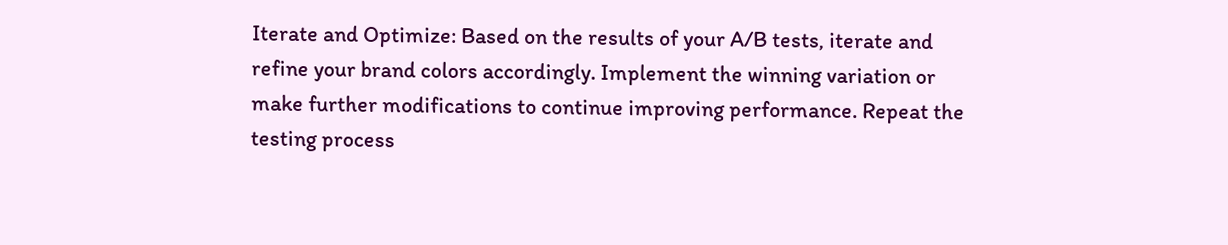Iterate and Optimize: Based on the results of your A/B tests, iterate and refine your brand colors accordingly. Implement the winning variation or make further modifications to continue improving performance. Repeat the testing process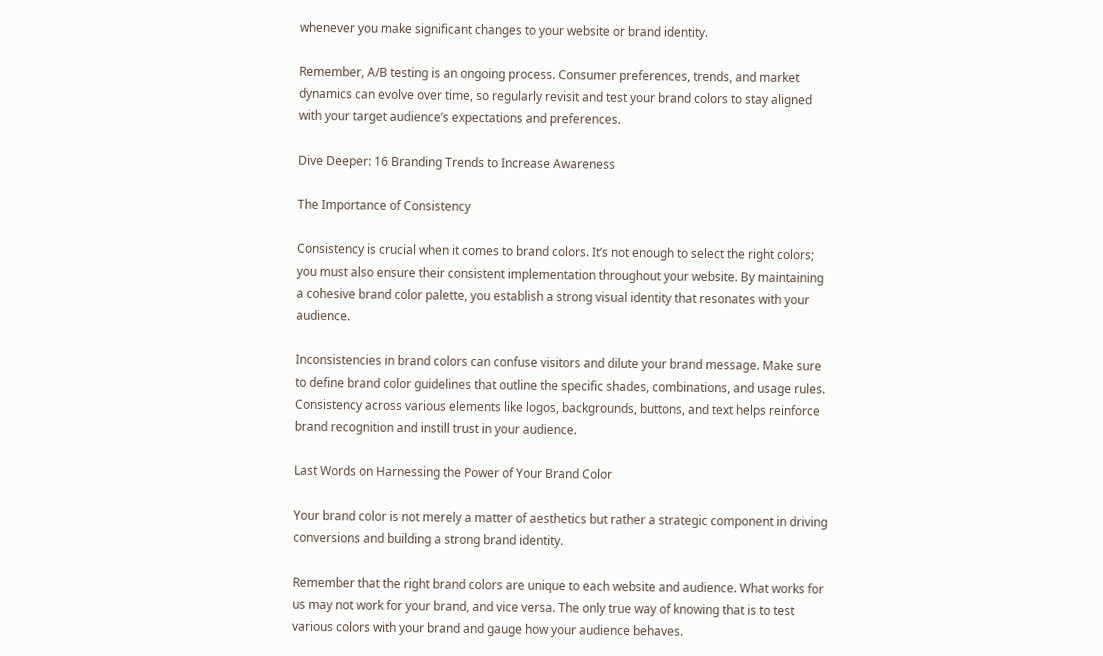whenever you make significant changes to your website or brand identity.

Remember, A/B testing is an ongoing process. Consumer preferences, trends, and market dynamics can evolve over time, so regularly revisit and test your brand colors to stay aligned with your target audience’s expectations and preferences.

Dive Deeper: 16 Branding Trends to Increase Awareness

The Importance of Consistency

Consistency is crucial when it comes to brand colors. It’s not enough to select the right colors; you must also ensure their consistent implementation throughout your website. By maintaining a cohesive brand color palette, you establish a strong visual identity that resonates with your audience.

Inconsistencies in brand colors can confuse visitors and dilute your brand message. Make sure to define brand color guidelines that outline the specific shades, combinations, and usage rules. Consistency across various elements like logos, backgrounds, buttons, and text helps reinforce brand recognition and instill trust in your audience.

Last Words on Harnessing the Power of Your Brand Color

Your brand color is not merely a matter of aesthetics but rather a strategic component in driving conversions and building a strong brand identity.

Remember that the right brand colors are unique to each website and audience. What works for us may not work for your brand, and vice versa. The only true way of knowing that is to test various colors with your brand and gauge how your audience behaves.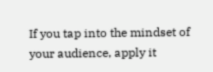If you tap into the mindset of your audience, apply it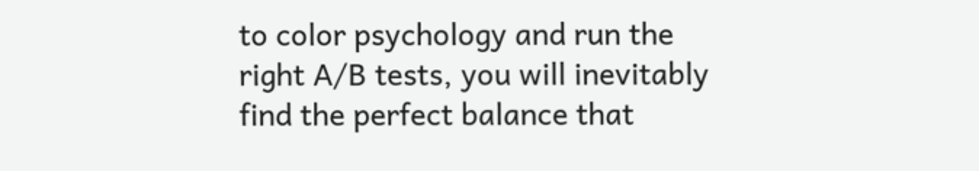to color psychology and run the right A/B tests, you will inevitably find the perfect balance that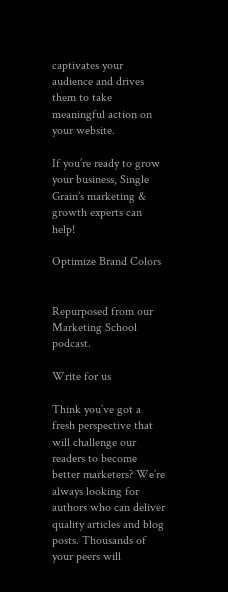captivates your audience and drives them to take meaningful action on your website.

If you’re ready to grow your business, Single Grain’s marketing & growth experts can help!

Optimize Brand Colors


Repurposed from our Marketing School podcast.

Write for us

Think you’ve got a fresh perspective that will challenge our readers to become better marketers? We’re always looking for authors who can deliver quality articles and blog posts. Thousands of your peers will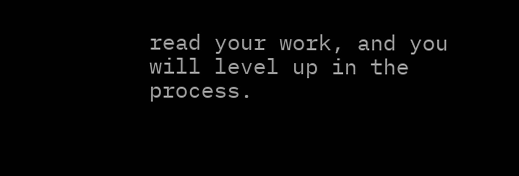read your work, and you will level up in the process.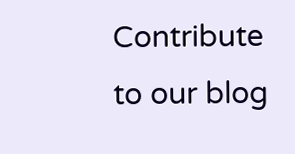Contribute to our blog